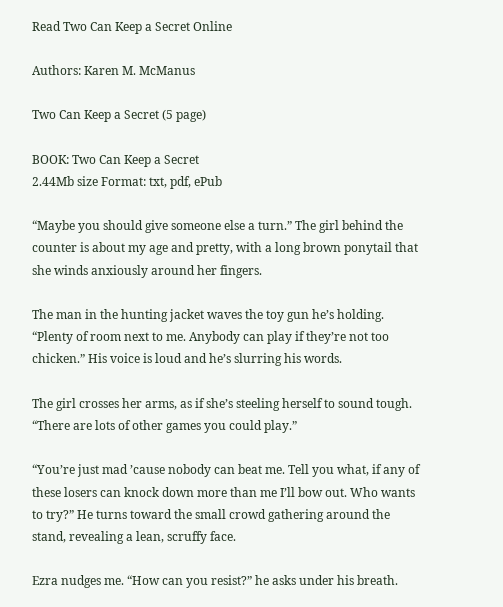Read Two Can Keep a Secret Online

Authors: Karen M. McManus

Two Can Keep a Secret (5 page)

BOOK: Two Can Keep a Secret
2.44Mb size Format: txt, pdf, ePub

“Maybe you should give someone else a turn.” The girl behind the counter is about my age and pretty, with a long brown ponytail that she winds anxiously around her fingers.

The man in the hunting jacket waves the toy gun he’s holding. “Plenty of room next to me. Anybody can play if they’re not too chicken.” His voice is loud and he’s slurring his words.

The girl crosses her arms, as if she’s steeling herself to sound tough. “There are lots of other games you could play.”

“You’re just mad ’cause nobody can beat me. Tell you what, if any of these losers can knock down more than me I’ll bow out. Who wants to try?” He turns toward the small crowd gathering around the stand, revealing a lean, scruffy face.

Ezra nudges me. “How can you resist?” he asks under his breath.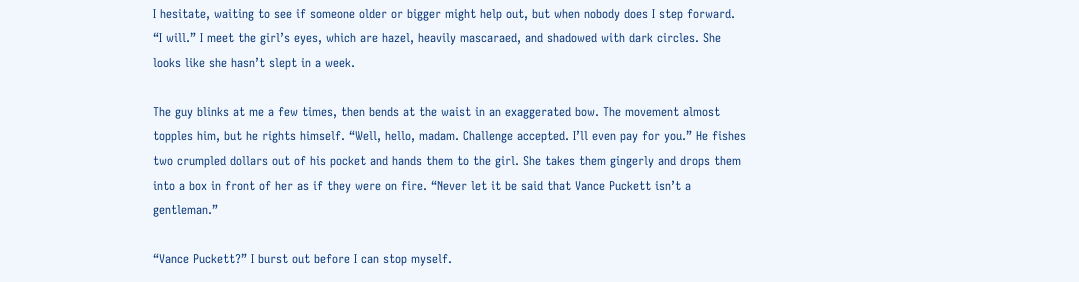I hesitate, waiting to see if someone older or bigger might help out, but when nobody does I step forward. “I will.” I meet the girl’s eyes, which are hazel, heavily mascaraed, and shadowed with dark circles. She looks like she hasn’t slept in a week.

The guy blinks at me a few times, then bends at the waist in an exaggerated bow. The movement almost topples him, but he rights himself. “Well, hello, madam. Challenge accepted. I’ll even pay for you.” He fishes two crumpled dollars out of his pocket and hands them to the girl. She takes them gingerly and drops them into a box in front of her as if they were on fire. “Never let it be said that Vance Puckett isn’t a gentleman.”

“Vance Puckett?” I burst out before I can stop myself.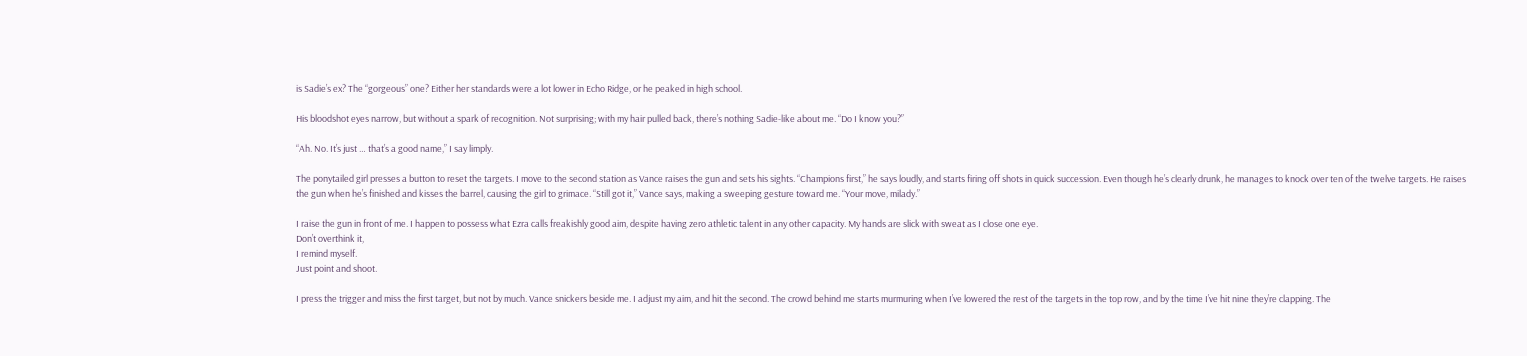is Sadie’s ex? The “gorgeous” one? Either her standards were a lot lower in Echo Ridge, or he peaked in high school.

His bloodshot eyes narrow, but without a spark of recognition. Not surprising; with my hair pulled back, there’s nothing Sadie-like about me. “Do I know you?”

“Ah. No. It’s just … that’s a good name,” I say limply.

The ponytailed girl presses a button to reset the targets. I move to the second station as Vance raises the gun and sets his sights. “Champions first,” he says loudly, and starts firing off shots in quick succession. Even though he’s clearly drunk, he manages to knock over ten of the twelve targets. He raises the gun when he’s finished and kisses the barrel, causing the girl to grimace. “Still got it,” Vance says, making a sweeping gesture toward me. “Your move, milady.”

I raise the gun in front of me. I happen to possess what Ezra calls freakishly good aim, despite having zero athletic talent in any other capacity. My hands are slick with sweat as I close one eye.
Don’t overthink it,
I remind myself.
Just point and shoot.

I press the trigger and miss the first target, but not by much. Vance snickers beside me. I adjust my aim, and hit the second. The crowd behind me starts murmuring when I’ve lowered the rest of the targets in the top row, and by the time I’ve hit nine they’re clapping. The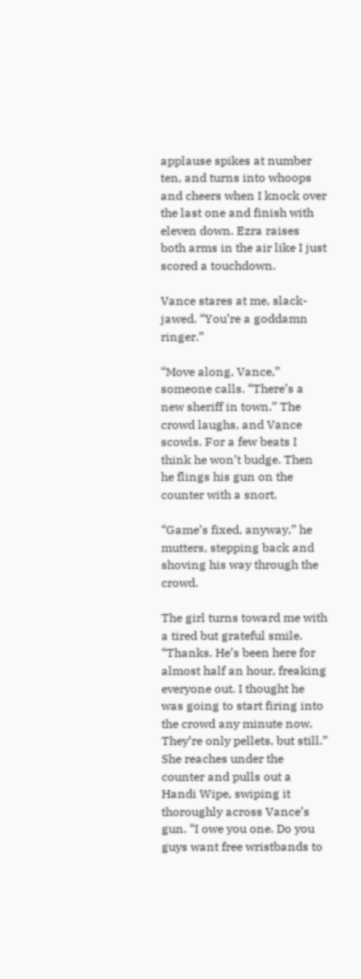applause spikes at number ten, and turns into whoops and cheers when I knock over the last one and finish with eleven down. Ezra raises both arms in the air like I just scored a touchdown.

Vance stares at me, slack-jawed. “You’re a goddamn ringer.”

“Move along, Vance,” someone calls. “There’s a new sheriff in town.” The crowd laughs, and Vance scowls. For a few beats I think he won’t budge. Then he flings his gun on the counter with a snort.

“Game’s fixed, anyway,” he mutters, stepping back and shoving his way through the crowd.

The girl turns toward me with a tired but grateful smile. “Thanks. He’s been here for almost half an hour, freaking everyone out. I thought he was going to start firing into the crowd any minute now. They’re only pellets, but still.” She reaches under the counter and pulls out a Handi Wipe, swiping it thoroughly across Vance’s gun. “I owe you one. Do you guys want free wristbands to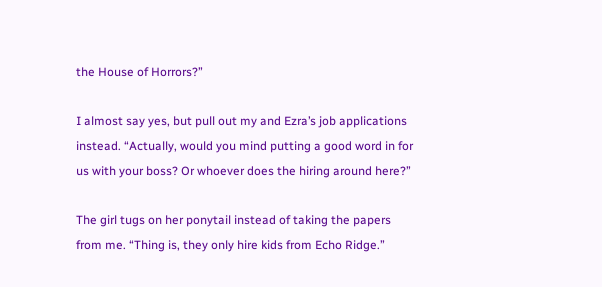the House of Horrors?”

I almost say yes, but pull out my and Ezra’s job applications instead. “Actually, would you mind putting a good word in for us with your boss? Or whoever does the hiring around here?”

The girl tugs on her ponytail instead of taking the papers from me. “Thing is, they only hire kids from Echo Ridge.”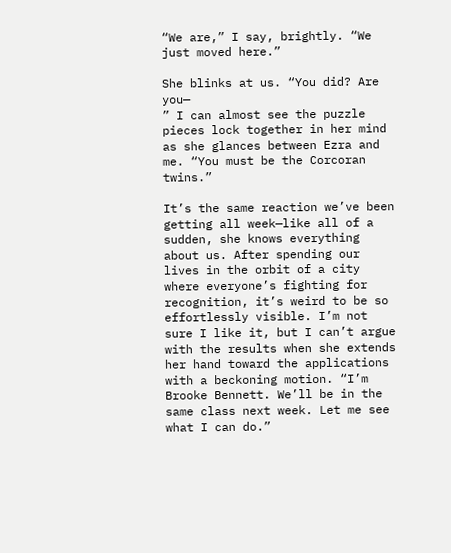“We are,” I say, brightly. “We just moved here.”

She blinks at us. “You did? Are you—
” I can almost see the puzzle pieces lock together in her mind as she glances between Ezra and me. “You must be the Corcoran twins.”

It’s the same reaction we’ve been getting all week—like all of a sudden, she knows everything about us. After spending our lives in the orbit of a city where everyone’s fighting for recognition, it’s weird to be so effortlessly visible. I’m not sure I like it, but I can’t argue with the results when she extends her hand toward the applications with a beckoning motion. “I’m Brooke Bennett. We’ll be in the same class next week. Let me see what I can do.”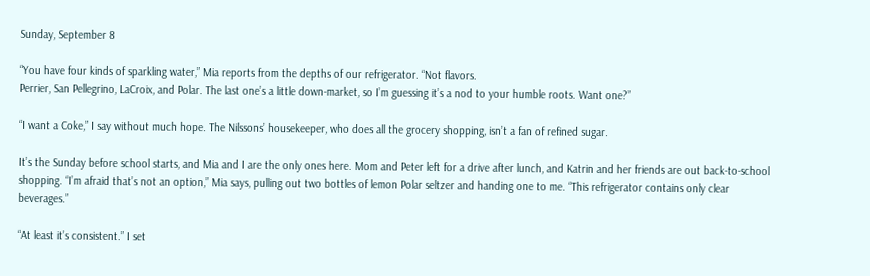Sunday, September 8

“You have four kinds of sparkling water,” Mia reports from the depths of our refrigerator. “Not flavors.
Perrier, San Pellegrino, LaCroix, and Polar. The last one’s a little down-market, so I’m guessing it’s a nod to your humble roots. Want one?”

“I want a Coke,” I say without much hope. The Nilssons’ housekeeper, who does all the grocery shopping, isn’t a fan of refined sugar.

It’s the Sunday before school starts, and Mia and I are the only ones here. Mom and Peter left for a drive after lunch, and Katrin and her friends are out back-to-school shopping. “I’m afraid that’s not an option,” Mia says, pulling out two bottles of lemon Polar seltzer and handing one to me. “This refrigerator contains only clear beverages.”

“At least it’s consistent.” I set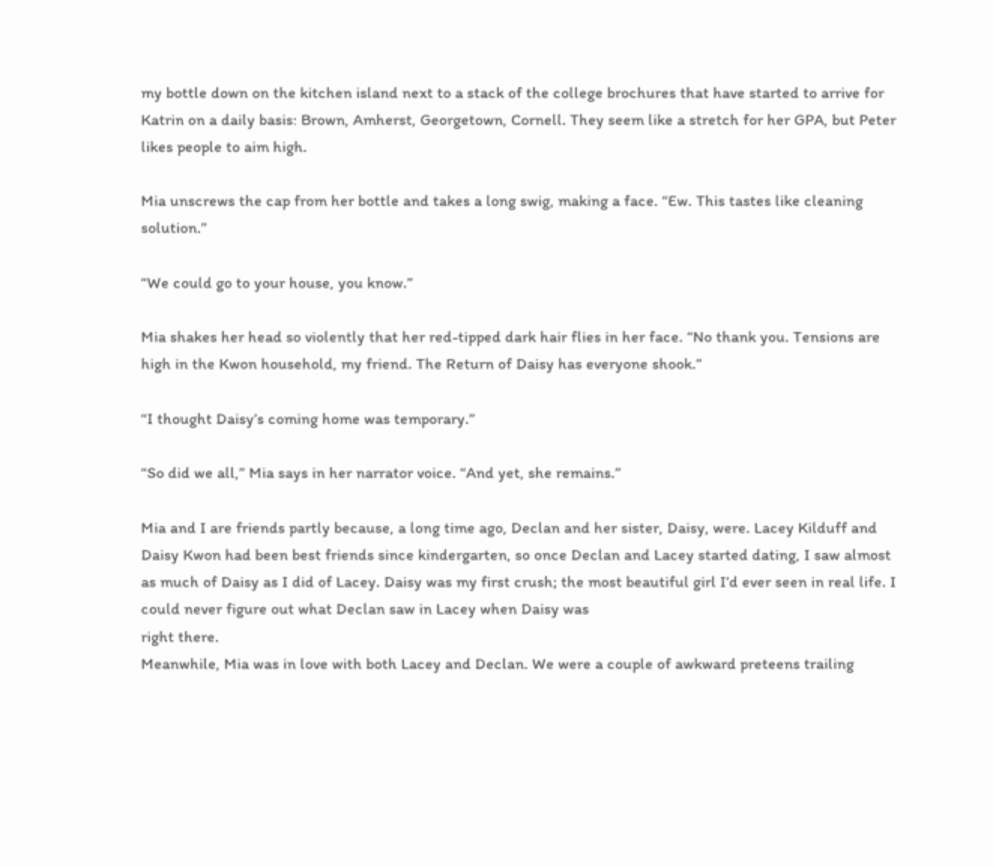my bottle down on the kitchen island next to a stack of the college brochures that have started to arrive for Katrin on a daily basis: Brown, Amherst, Georgetown, Cornell. They seem like a stretch for her GPA, but Peter likes people to aim high.

Mia unscrews the cap from her bottle and takes a long swig, making a face. “Ew. This tastes like cleaning solution.”

“We could go to your house, you know.”

Mia shakes her head so violently that her red-tipped dark hair flies in her face. “No thank you. Tensions are high in the Kwon household, my friend. The Return of Daisy has everyone shook.”

“I thought Daisy’s coming home was temporary.”

“So did we all,” Mia says in her narrator voice. “And yet, she remains.”

Mia and I are friends partly because, a long time ago, Declan and her sister, Daisy, were. Lacey Kilduff and Daisy Kwon had been best friends since kindergarten, so once Declan and Lacey started dating, I saw almost as much of Daisy as I did of Lacey. Daisy was my first crush; the most beautiful girl I’d ever seen in real life. I could never figure out what Declan saw in Lacey when Daisy was
right there.
Meanwhile, Mia was in love with both Lacey and Declan. We were a couple of awkward preteens trailing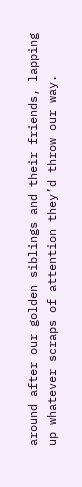around after our golden siblings and their friends, lapping up whatever scraps of attention they’d throw our way.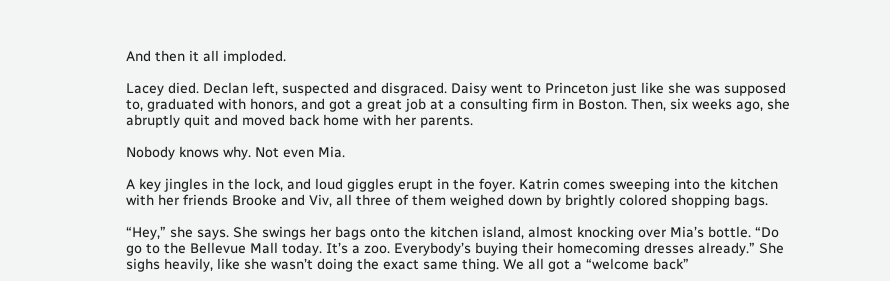And then it all imploded.

Lacey died. Declan left, suspected and disgraced. Daisy went to Princeton just like she was supposed to, graduated with honors, and got a great job at a consulting firm in Boston. Then, six weeks ago, she abruptly quit and moved back home with her parents.

Nobody knows why. Not even Mia.

A key jingles in the lock, and loud giggles erupt in the foyer. Katrin comes sweeping into the kitchen with her friends Brooke and Viv, all three of them weighed down by brightly colored shopping bags.

“Hey,” she says. She swings her bags onto the kitchen island, almost knocking over Mia’s bottle. “Do
go to the Bellevue Mall today. It’s a zoo. Everybody’s buying their homecoming dresses already.” She sighs heavily, like she wasn’t doing the exact same thing. We all got a “welcome back”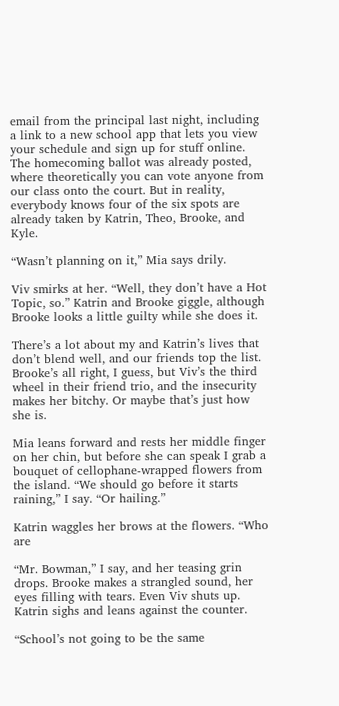email from the principal last night, including a link to a new school app that lets you view your schedule and sign up for stuff online. The homecoming ballot was already posted, where theoretically you can vote anyone from our class onto the court. But in reality, everybody knows four of the six spots are already taken by Katrin, Theo, Brooke, and Kyle.

“Wasn’t planning on it,” Mia says drily.

Viv smirks at her. “Well, they don’t have a Hot Topic, so.” Katrin and Brooke giggle, although Brooke looks a little guilty while she does it.

There’s a lot about my and Katrin’s lives that don’t blend well, and our friends top the list. Brooke’s all right, I guess, but Viv’s the third wheel in their friend trio, and the insecurity makes her bitchy. Or maybe that’s just how she is.

Mia leans forward and rests her middle finger on her chin, but before she can speak I grab a bouquet of cellophane-wrapped flowers from the island. “We should go before it starts raining,” I say. “Or hailing.”

Katrin waggles her brows at the flowers. “Who are

“Mr. Bowman,” I say, and her teasing grin drops. Brooke makes a strangled sound, her eyes filling with tears. Even Viv shuts up. Katrin sighs and leans against the counter.

“School’s not going to be the same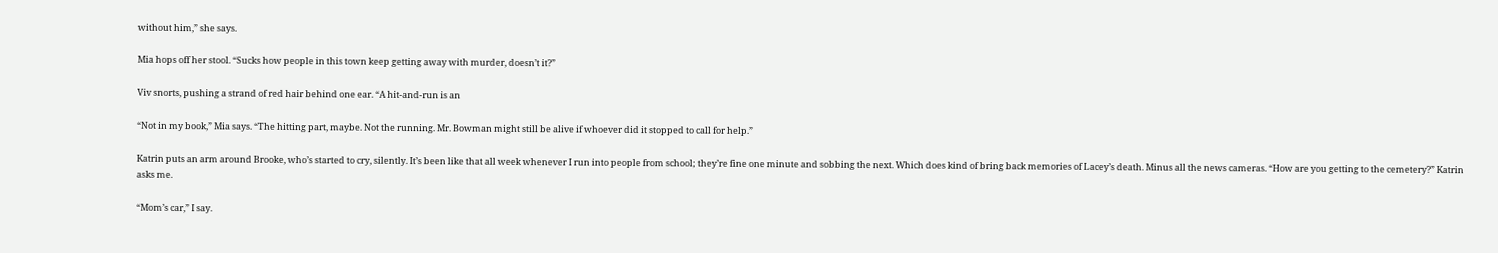without him,” she says.

Mia hops off her stool. “Sucks how people in this town keep getting away with murder, doesn’t it?”

Viv snorts, pushing a strand of red hair behind one ear. “A hit-and-run is an

“Not in my book,” Mia says. “The hitting part, maybe. Not the running. Mr. Bowman might still be alive if whoever did it stopped to call for help.”

Katrin puts an arm around Brooke, who’s started to cry, silently. It’s been like that all week whenever I run into people from school; they’re fine one minute and sobbing the next. Which does kind of bring back memories of Lacey’s death. Minus all the news cameras. “How are you getting to the cemetery?” Katrin asks me.

“Mom’s car,” I say.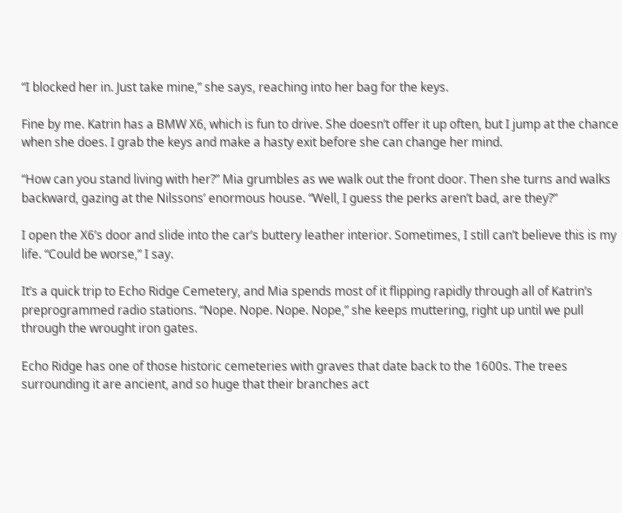“I blocked her in. Just take mine,” she says, reaching into her bag for the keys.

Fine by me. Katrin has a BMW X6, which is fun to drive. She doesn’t offer it up often, but I jump at the chance when she does. I grab the keys and make a hasty exit before she can change her mind.

“How can you stand living with her?” Mia grumbles as we walk out the front door. Then she turns and walks backward, gazing at the Nilssons’ enormous house. “Well, I guess the perks aren’t bad, are they?”

I open the X6’s door and slide into the car’s buttery leather interior. Sometimes, I still can’t believe this is my life. “Could be worse,” I say.

It’s a quick trip to Echo Ridge Cemetery, and Mia spends most of it flipping rapidly through all of Katrin’s preprogrammed radio stations. “Nope. Nope. Nope. Nope,” she keeps muttering, right up until we pull through the wrought iron gates.

Echo Ridge has one of those historic cemeteries with graves that date back to the 1600s. The trees surrounding it are ancient, and so huge that their branches act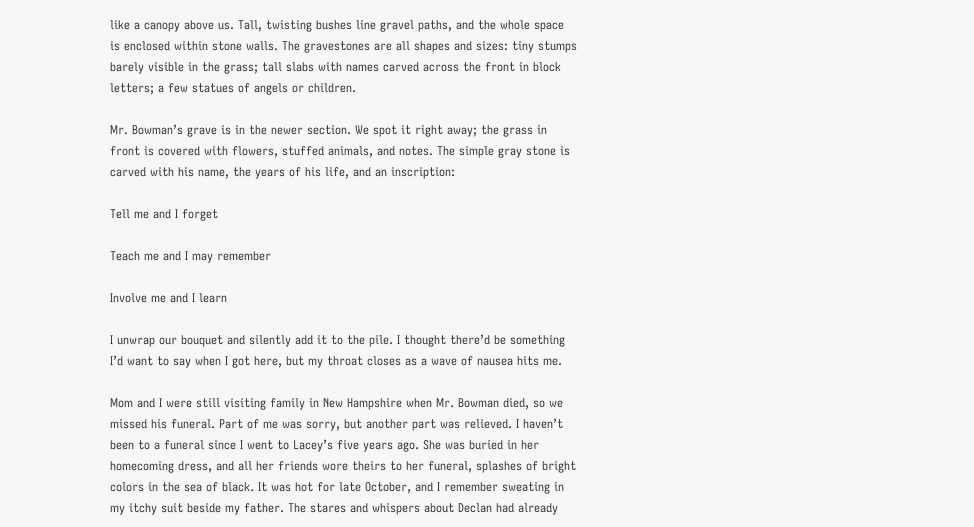like a canopy above us. Tall, twisting bushes line gravel paths, and the whole space is enclosed within stone walls. The gravestones are all shapes and sizes: tiny stumps barely visible in the grass; tall slabs with names carved across the front in block letters; a few statues of angels or children.

Mr. Bowman’s grave is in the newer section. We spot it right away; the grass in front is covered with flowers, stuffed animals, and notes. The simple gray stone is carved with his name, the years of his life, and an inscription:

Tell me and I forget

Teach me and I may remember

Involve me and I learn

I unwrap our bouquet and silently add it to the pile. I thought there’d be something I’d want to say when I got here, but my throat closes as a wave of nausea hits me.

Mom and I were still visiting family in New Hampshire when Mr. Bowman died, so we missed his funeral. Part of me was sorry, but another part was relieved. I haven’t been to a funeral since I went to Lacey’s five years ago. She was buried in her homecoming dress, and all her friends wore theirs to her funeral, splashes of bright colors in the sea of black. It was hot for late October, and I remember sweating in my itchy suit beside my father. The stares and whispers about Declan had already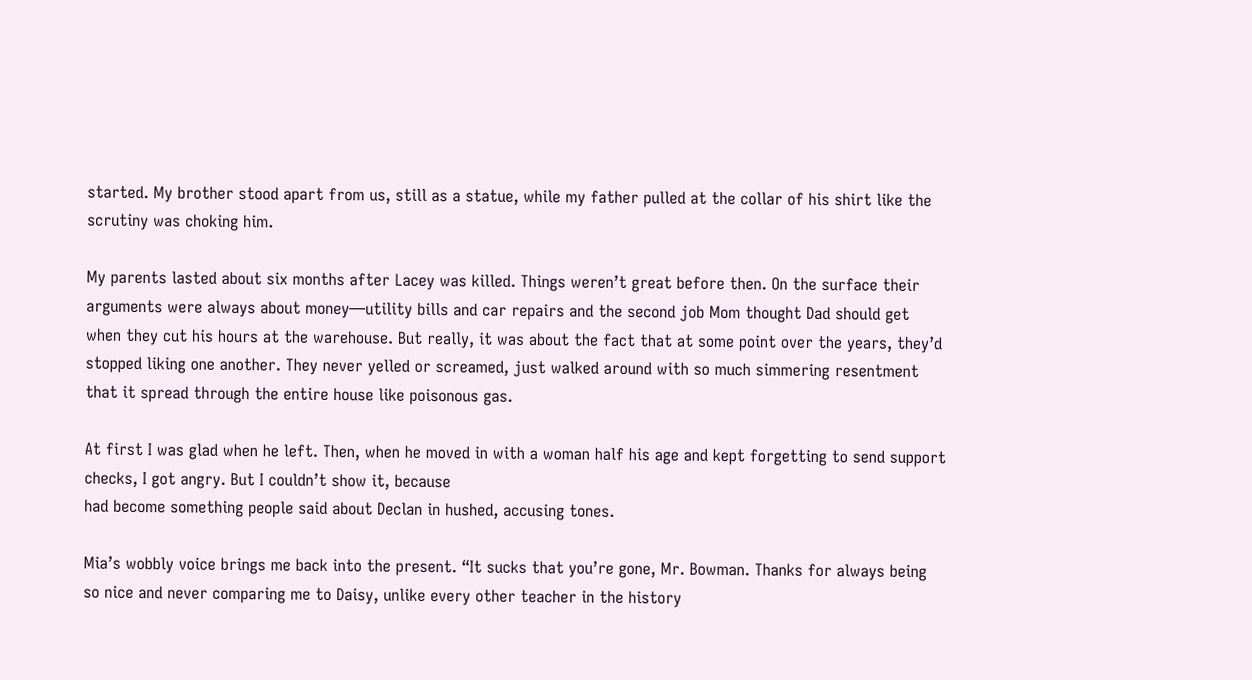started. My brother stood apart from us, still as a statue, while my father pulled at the collar of his shirt like the scrutiny was choking him.

My parents lasted about six months after Lacey was killed. Things weren’t great before then. On the surface their arguments were always about money—utility bills and car repairs and the second job Mom thought Dad should get when they cut his hours at the warehouse. But really, it was about the fact that at some point over the years, they’d stopped liking one another. They never yelled or screamed, just walked around with so much simmering resentment that it spread through the entire house like poisonous gas.

At first I was glad when he left. Then, when he moved in with a woman half his age and kept forgetting to send support checks, I got angry. But I couldn’t show it, because
had become something people said about Declan in hushed, accusing tones.

Mia’s wobbly voice brings me back into the present. “It sucks that you’re gone, Mr. Bowman. Thanks for always being so nice and never comparing me to Daisy, unlike every other teacher in the history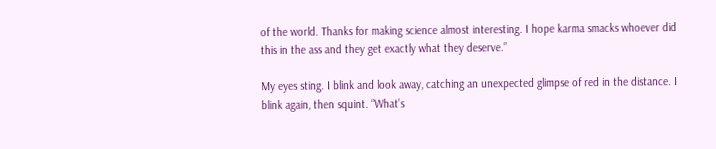of the world. Thanks for making science almost interesting. I hope karma smacks whoever did this in the ass and they get exactly what they deserve.”

My eyes sting. I blink and look away, catching an unexpected glimpse of red in the distance. I blink again, then squint. “What’s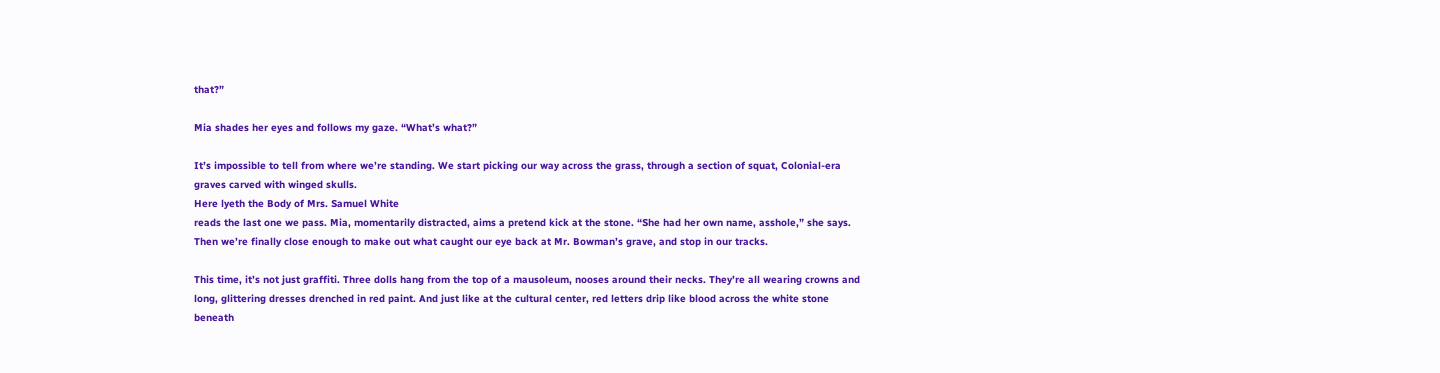that?”

Mia shades her eyes and follows my gaze. “What’s what?”

It’s impossible to tell from where we’re standing. We start picking our way across the grass, through a section of squat, Colonial-era graves carved with winged skulls.
Here lyeth the Body of Mrs. Samuel White
reads the last one we pass. Mia, momentarily distracted, aims a pretend kick at the stone. “She had her own name, asshole,” she says. Then we’re finally close enough to make out what caught our eye back at Mr. Bowman’s grave, and stop in our tracks.

This time, it’s not just graffiti. Three dolls hang from the top of a mausoleum, nooses around their necks. They’re all wearing crowns and long, glittering dresses drenched in red paint. And just like at the cultural center, red letters drip like blood across the white stone beneath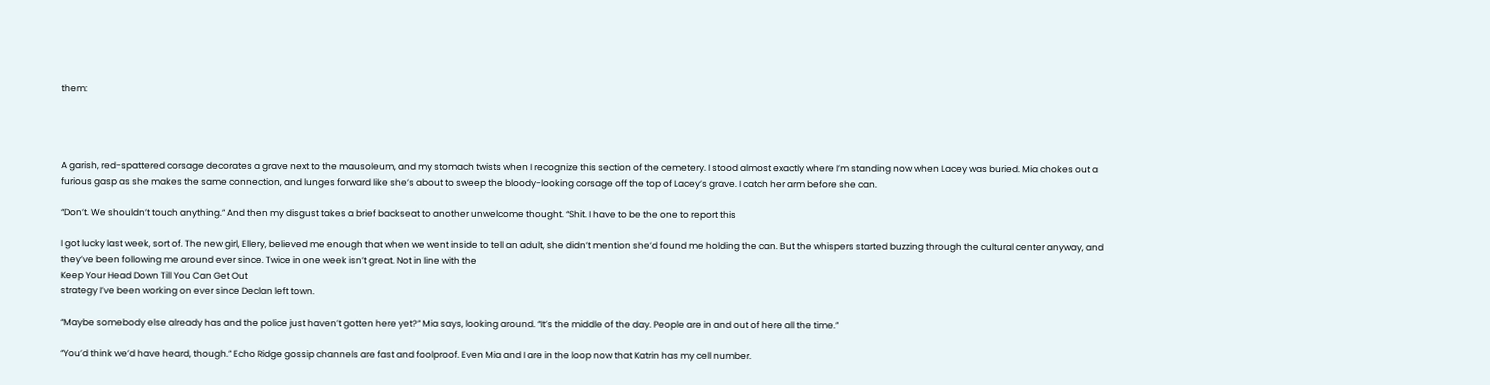them:




A garish, red-spattered corsage decorates a grave next to the mausoleum, and my stomach twists when I recognize this section of the cemetery. I stood almost exactly where I’m standing now when Lacey was buried. Mia chokes out a furious gasp as she makes the same connection, and lunges forward like she’s about to sweep the bloody-looking corsage off the top of Lacey’s grave. I catch her arm before she can.

“Don’t. We shouldn’t touch anything.” And then my disgust takes a brief backseat to another unwelcome thought. “Shit. I have to be the one to report this

I got lucky last week, sort of. The new girl, Ellery, believed me enough that when we went inside to tell an adult, she didn’t mention she’d found me holding the can. But the whispers started buzzing through the cultural center anyway, and they’ve been following me around ever since. Twice in one week isn’t great. Not in line with the
Keep Your Head Down Till You Can Get Out
strategy I’ve been working on ever since Declan left town.

“Maybe somebody else already has and the police just haven’t gotten here yet?” Mia says, looking around. “It’s the middle of the day. People are in and out of here all the time.”

“You’d think we’d have heard, though.” Echo Ridge gossip channels are fast and foolproof. Even Mia and I are in the loop now that Katrin has my cell number.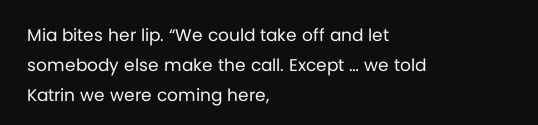Mia bites her lip. “We could take off and let somebody else make the call. Except … we told Katrin we were coming here,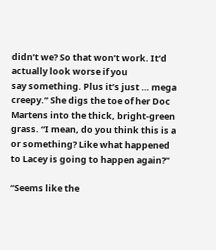didn’t we? So that won’t work. It’d actually look worse if you
say something. Plus it’s just … mega creepy.” She digs the toe of her Doc Martens into the thick, bright-green grass. “I mean, do you think this is a
or something? Like what happened to Lacey is going to happen again?”

“Seems like the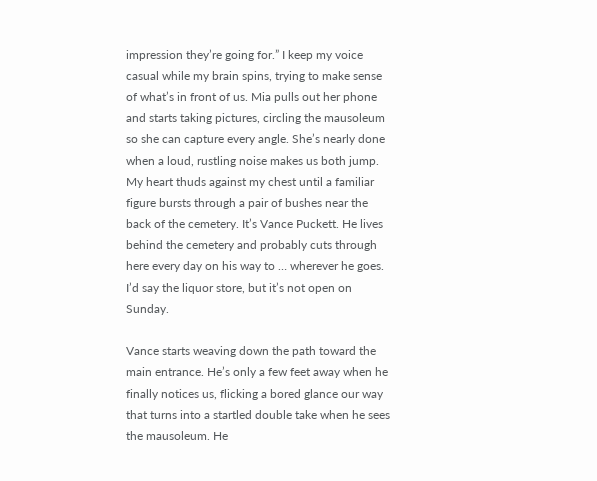impression they’re going for.” I keep my voice casual while my brain spins, trying to make sense of what’s in front of us. Mia pulls out her phone and starts taking pictures, circling the mausoleum so she can capture every angle. She’s nearly done when a loud, rustling noise makes us both jump. My heart thuds against my chest until a familiar figure bursts through a pair of bushes near the back of the cemetery. It’s Vance Puckett. He lives behind the cemetery and probably cuts through here every day on his way to … wherever he goes. I’d say the liquor store, but it’s not open on Sunday.

Vance starts weaving down the path toward the main entrance. He’s only a few feet away when he finally notices us, flicking a bored glance our way that turns into a startled double take when he sees the mausoleum. He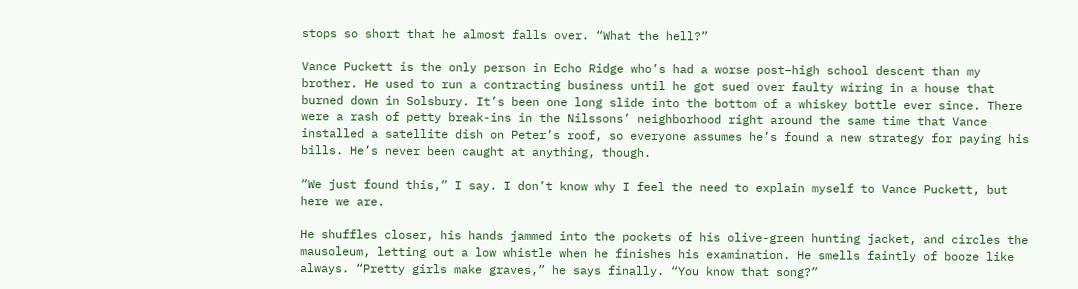stops so short that he almost falls over. “What the hell?”

Vance Puckett is the only person in Echo Ridge who’s had a worse post–high school descent than my brother. He used to run a contracting business until he got sued over faulty wiring in a house that burned down in Solsbury. It’s been one long slide into the bottom of a whiskey bottle ever since. There were a rash of petty break-ins in the Nilssons’ neighborhood right around the same time that Vance installed a satellite dish on Peter’s roof, so everyone assumes he’s found a new strategy for paying his bills. He’s never been caught at anything, though.

“We just found this,” I say. I don’t know why I feel the need to explain myself to Vance Puckett, but here we are.

He shuffles closer, his hands jammed into the pockets of his olive-green hunting jacket, and circles the mausoleum, letting out a low whistle when he finishes his examination. He smells faintly of booze like always. “Pretty girls make graves,” he says finally. “You know that song?”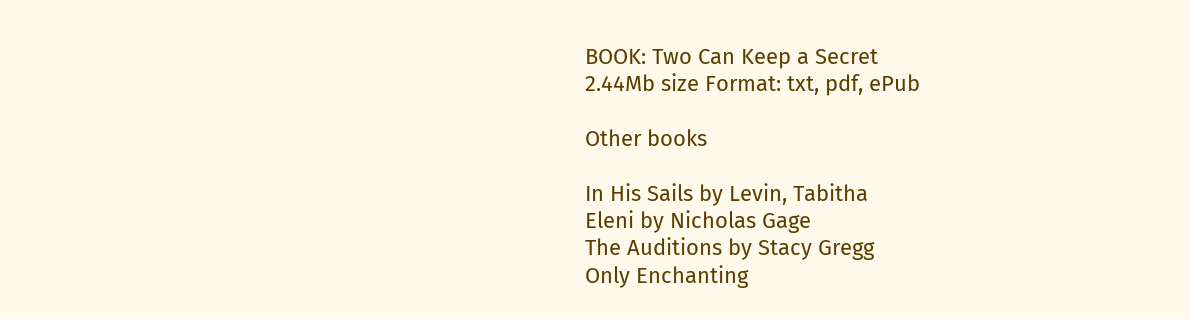BOOK: Two Can Keep a Secret
2.44Mb size Format: txt, pdf, ePub

Other books

In His Sails by Levin, Tabitha
Eleni by Nicholas Gage
The Auditions by Stacy Gregg
Only Enchanting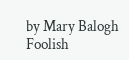by Mary Balogh
Foolish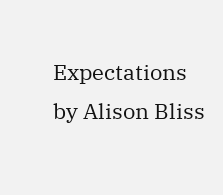Expectations by Alison Bliss